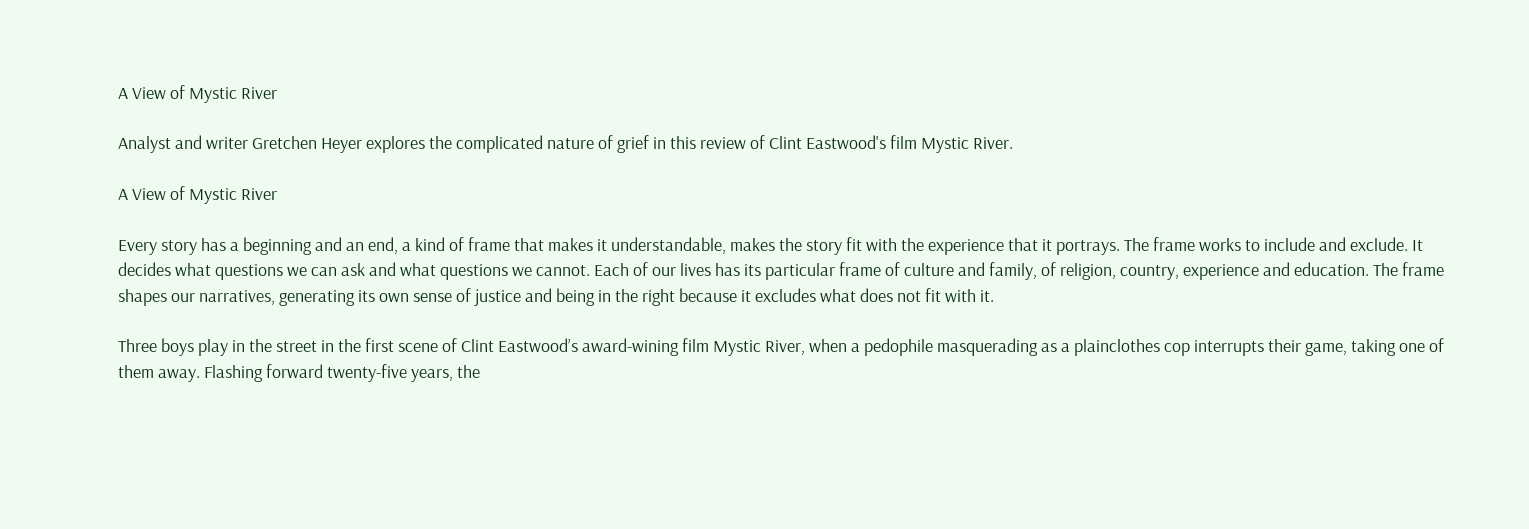A View of Mystic River

Analyst and writer Gretchen Heyer explores the complicated nature of grief in this review of Clint Eastwood's film Mystic River.

A View of Mystic River

Every story has a beginning and an end, a kind of frame that makes it understandable, makes the story fit with the experience that it portrays. The frame works to include and exclude. It decides what questions we can ask and what questions we cannot. Each of our lives has its particular frame of culture and family, of religion, country, experience and education. The frame shapes our narratives, generating its own sense of justice and being in the right because it excludes what does not fit with it.

Three boys play in the street in the first scene of Clint Eastwood’s award-wining film Mystic River, when a pedophile masquerading as a plainclothes cop interrupts their game, taking one of them away. Flashing forward twenty-five years, the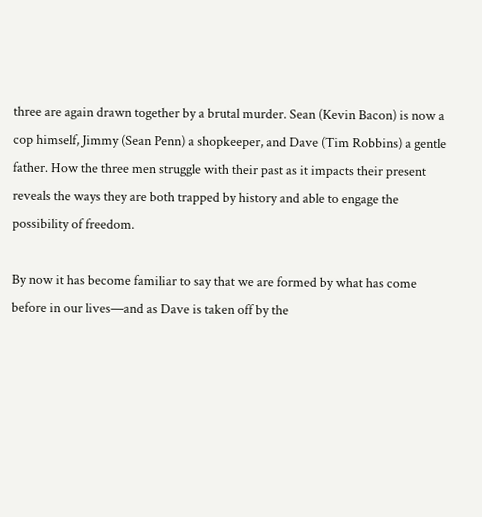three are again drawn together by a brutal murder. Sean (Kevin Bacon) is now a cop himself, Jimmy (Sean Penn) a shopkeeper, and Dave (Tim Robbins) a gentle father. How the three men struggle with their past as it impacts their present reveals the ways they are both trapped by history and able to engage the possibility of freedom.

By now it has become familiar to say that we are formed by what has come before in our lives—and as Dave is taken off by the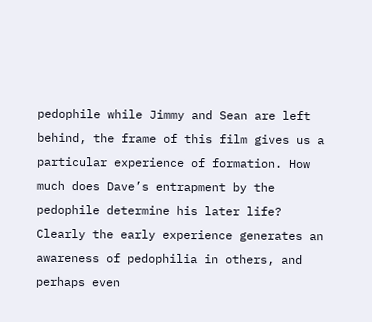pedophile while Jimmy and Sean are left behind, the frame of this film gives us a particular experience of formation. How much does Dave’s entrapment by the pedophile determine his later life? Clearly the early experience generates an awareness of pedophilia in others, and perhaps even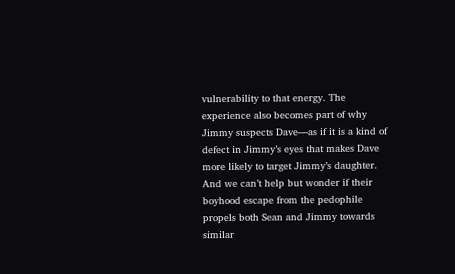vulnerability to that energy. The experience also becomes part of why Jimmy suspects Dave—as if it is a kind of defect in Jimmy’s eyes that makes Dave more likely to target Jimmy’s daughter. And we can’t help but wonder if their boyhood escape from the pedophile propels both Sean and Jimmy towards similar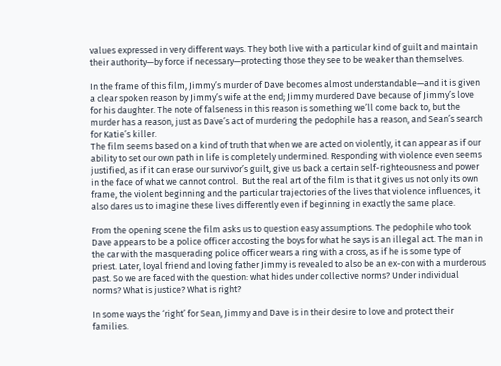values expressed in very different ways. They both live with a particular kind of guilt and maintain their authority—by force if necessary—protecting those they see to be weaker than themselves.

In the frame of this film, Jimmy’s murder of Dave becomes almost understandable—and it is given a clear spoken reason by Jimmy’s wife at the end; Jimmy murdered Dave because of Jimmy’s love for his daughter. The note of falseness in this reason is something we’ll come back to, but the murder has a reason, just as Dave’s act of murdering the pedophile has a reason, and Sean’s search for Katie’s killer.
The film seems based on a kind of truth that when we are acted on violently, it can appear as if our ability to set our own path in life is completely undermined. Responding with violence even seems justified, as if it can erase our survivor’s guilt, give us back a certain self-righteousness and power in the face of what we cannot control.  But the real art of the film is that it gives us not only its own frame, the violent beginning and the particular trajectories of the lives that violence influences, it also dares us to imagine these lives differently even if beginning in exactly the same place.

From the opening scene the film asks us to question easy assumptions. The pedophile who took Dave appears to be a police officer accosting the boys for what he says is an illegal act. The man in the car with the masquerading police officer wears a ring with a cross, as if he is some type of priest. Later, loyal friend and loving father Jimmy is revealed to also be an ex-con with a murderous past. So we are faced with the question: what hides under collective norms? Under individual norms? What is justice? What is right?

In some ways the ‘right’ for Sean, Jimmy and Dave is in their desire to love and protect their families.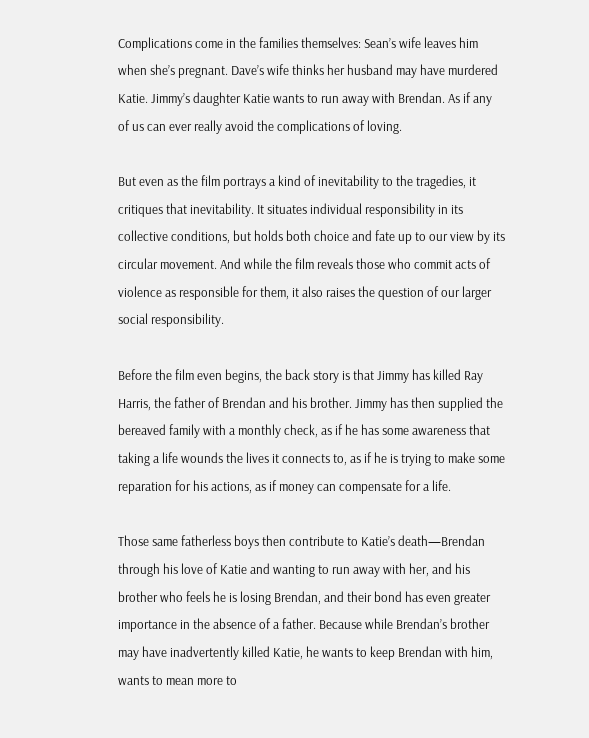Complications come in the families themselves: Sean’s wife leaves him when she’s pregnant. Dave’s wife thinks her husband may have murdered Katie. Jimmy’s daughter Katie wants to run away with Brendan. As if any of us can ever really avoid the complications of loving.

But even as the film portrays a kind of inevitability to the tragedies, it critiques that inevitability. It situates individual responsibility in its collective conditions, but holds both choice and fate up to our view by its circular movement. And while the film reveals those who commit acts of violence as responsible for them, it also raises the question of our larger social responsibility.

Before the film even begins, the back story is that Jimmy has killed Ray Harris, the father of Brendan and his brother. Jimmy has then supplied the bereaved family with a monthly check, as if he has some awareness that taking a life wounds the lives it connects to, as if he is trying to make some reparation for his actions, as if money can compensate for a life.

Those same fatherless boys then contribute to Katie’s death—Brendan through his love of Katie and wanting to run away with her, and his brother who feels he is losing Brendan, and their bond has even greater importance in the absence of a father. Because while Brendan’s brother may have inadvertently killed Katie, he wants to keep Brendan with him, wants to mean more to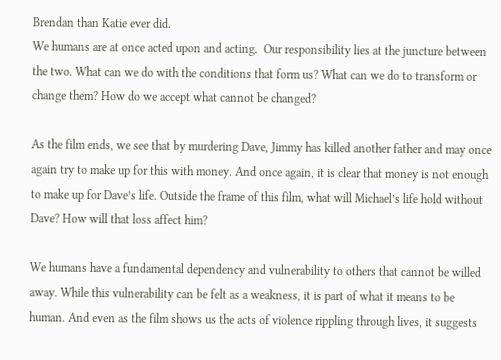Brendan than Katie ever did.
We humans are at once acted upon and acting.  Our responsibility lies at the juncture between the two. What can we do with the conditions that form us? What can we do to transform or change them? How do we accept what cannot be changed?

As the film ends, we see that by murdering Dave, Jimmy has killed another father and may once again try to make up for this with money. And once again, it is clear that money is not enough to make up for Dave’s life. Outside the frame of this film, what will Michael’s life hold without Dave? How will that loss affect him?

We humans have a fundamental dependency and vulnerability to others that cannot be willed away. While this vulnerability can be felt as a weakness, it is part of what it means to be human. And even as the film shows us the acts of violence rippling through lives, it suggests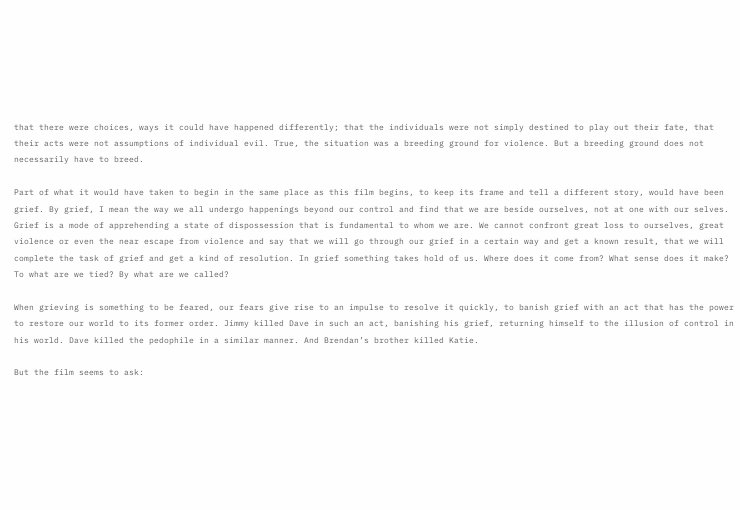that there were choices, ways it could have happened differently; that the individuals were not simply destined to play out their fate, that their acts were not assumptions of individual evil. True, the situation was a breeding ground for violence. But a breeding ground does not necessarily have to breed.

Part of what it would have taken to begin in the same place as this film begins, to keep its frame and tell a different story, would have been grief. By grief, I mean the way we all undergo happenings beyond our control and find that we are beside ourselves, not at one with our selves. Grief is a mode of apprehending a state of dispossession that is fundamental to whom we are. We cannot confront great loss to ourselves, great violence or even the near escape from violence and say that we will go through our grief in a certain way and get a known result, that we will complete the task of grief and get a kind of resolution. In grief something takes hold of us. Where does it come from? What sense does it make? To what are we tied? By what are we called?

When grieving is something to be feared, our fears give rise to an impulse to resolve it quickly, to banish grief with an act that has the power to restore our world to its former order. Jimmy killed Dave in such an act, banishing his grief, returning himself to the illusion of control in his world. Dave killed the pedophile in a similar manner. And Brendan’s brother killed Katie.

But the film seems to ask: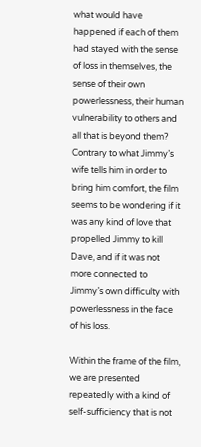what would have happened if each of them had stayed with the sense of loss in themselves, the sense of their own powerlessness, their human vulnerability to others and all that is beyond them? Contrary to what Jimmy’s wife tells him in order to bring him comfort, the film seems to be wondering if it was any kind of love that propelled Jimmy to kill Dave, and if it was not more connected to Jimmy’s own difficulty with powerlessness in the face of his loss.

Within the frame of the film, we are presented repeatedly with a kind of self-sufficiency that is not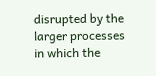disrupted by the larger processes in which the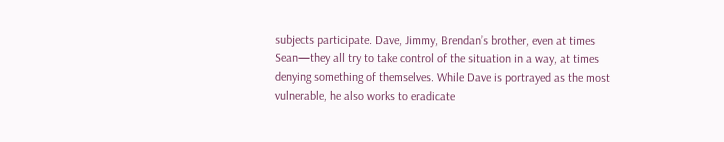subjects participate. Dave, Jimmy, Brendan’s brother, even at times Sean—they all try to take control of the situation in a way, at times denying something of themselves. While Dave is portrayed as the most vulnerable, he also works to eradicate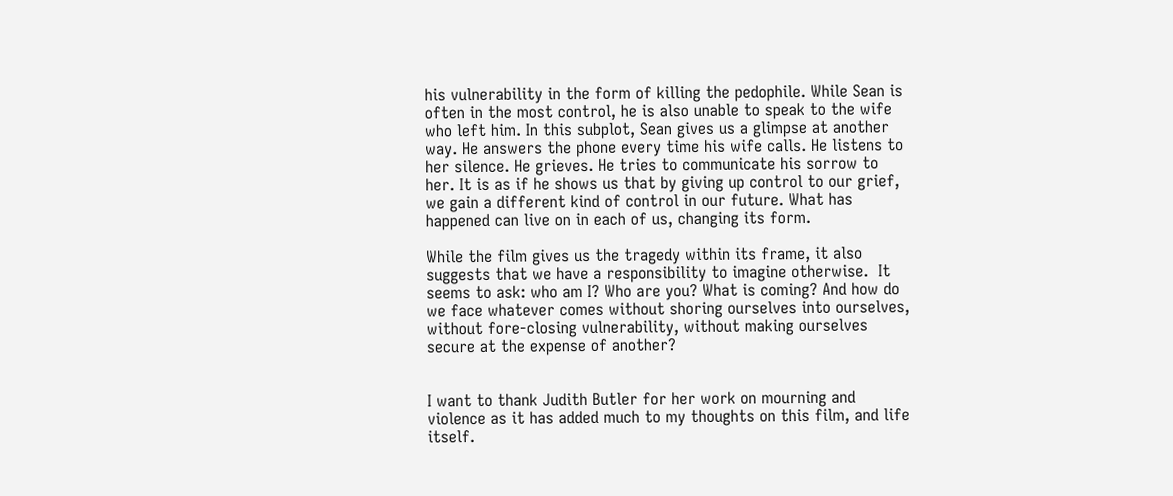his vulnerability in the form of killing the pedophile. While Sean is often in the most control, he is also unable to speak to the wife who left him. In this subplot, Sean gives us a glimpse at another way. He answers the phone every time his wife calls. He listens to her silence. He grieves. He tries to communicate his sorrow to her. It is as if he shows us that by giving up control to our grief, we gain a different kind of control in our future. What has happened can live on in each of us, changing its form.

While the film gives us the tragedy within its frame, it also suggests that we have a responsibility to imagine otherwise.  It seems to ask: who am I? Who are you? What is coming? And how do we face whatever comes without shoring ourselves into ourselves, without fore-closing vulnerability, without making ourselves secure at the expense of another?


I want to thank Judith Butler for her work on mourning and violence as it has added much to my thoughts on this film, and life itself.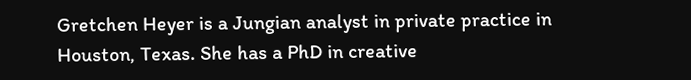Gretchen Heyer is a Jungian analyst in private practice in Houston, Texas. She has a PhD in creative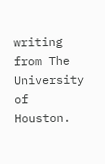writing from The University of Houston.